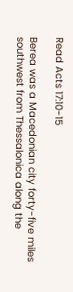Read Acts 17:10-15

Berea was a Macedonian city forty-five miles southwest from Thessalonica along the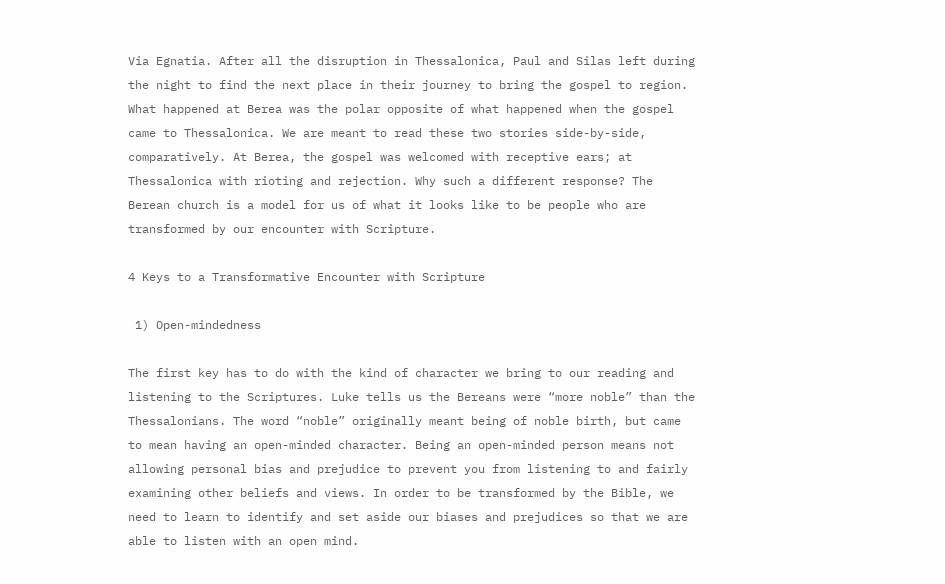Via Egnatia. After all the disruption in Thessalonica, Paul and Silas left during the night to find the next place in their journey to bring the gospel to region. What happened at Berea was the polar opposite of what happened when the gospel came to Thessalonica. We are meant to read these two stories side-by-side, comparatively. At Berea, the gospel was welcomed with receptive ears; at Thessalonica with rioting and rejection. Why such a different response? The Berean church is a model for us of what it looks like to be people who are transformed by our encounter with Scripture.

4 Keys to a Transformative Encounter with Scripture

 1) Open-mindedness

The first key has to do with the kind of character we bring to our reading and listening to the Scriptures. Luke tells us the Bereans were “more noble” than the Thessalonians. The word “noble” originally meant being of noble birth, but came to mean having an open-minded character. Being an open-minded person means not allowing personal bias and prejudice to prevent you from listening to and fairly examining other beliefs and views. In order to be transformed by the Bible, we need to learn to identify and set aside our biases and prejudices so that we are able to listen with an open mind.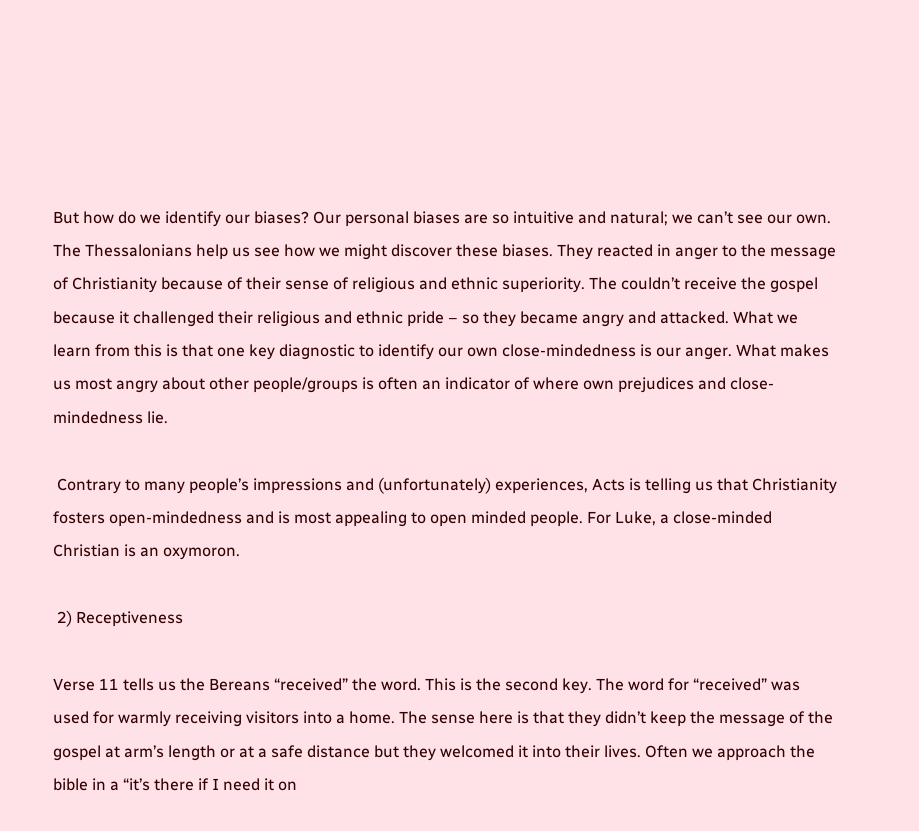But how do we identify our biases? Our personal biases are so intuitive and natural; we can’t see our own. The Thessalonians help us see how we might discover these biases. They reacted in anger to the message of Christianity because of their sense of religious and ethnic superiority. The couldn’t receive the gospel because it challenged their religious and ethnic pride – so they became angry and attacked. What we learn from this is that one key diagnostic to identify our own close-mindedness is our anger. What makes us most angry about other people/groups is often an indicator of where own prejudices and close-mindedness lie.

 Contrary to many people’s impressions and (unfortunately) experiences, Acts is telling us that Christianity fosters open-mindedness and is most appealing to open minded people. For Luke, a close-minded Christian is an oxymoron.

 2) Receptiveness

Verse 11 tells us the Bereans “received” the word. This is the second key. The word for “received” was used for warmly receiving visitors into a home. The sense here is that they didn’t keep the message of the gospel at arm’s length or at a safe distance but they welcomed it into their lives. Often we approach the bible in a “it’s there if I need it on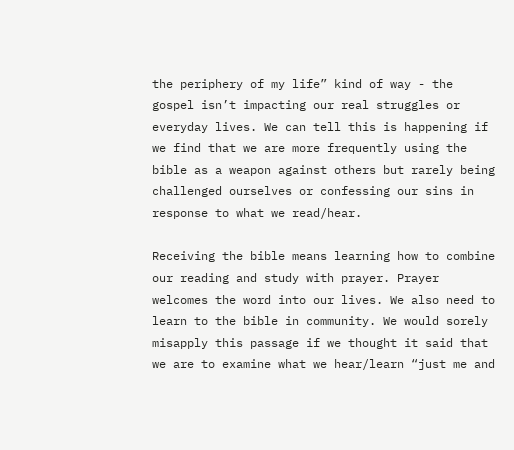the periphery of my life” kind of way - the gospel isn’t impacting our real struggles or everyday lives. We can tell this is happening if we find that we are more frequently using the bible as a weapon against others but rarely being challenged ourselves or confessing our sins in response to what we read/hear.

Receiving the bible means learning how to combine our reading and study with prayer. Prayer welcomes the word into our lives. We also need to learn to the bible in community. We would sorely misapply this passage if we thought it said that we are to examine what we hear/learn “just me and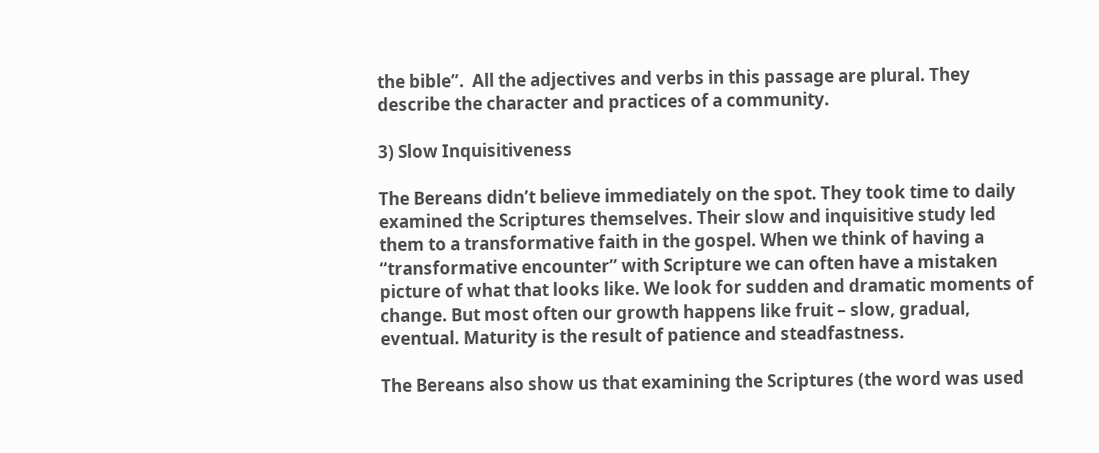the bible”.  All the adjectives and verbs in this passage are plural. They describe the character and practices of a community.

3) Slow Inquisitiveness

The Bereans didn’t believe immediately on the spot. They took time to daily examined the Scriptures themselves. Their slow and inquisitive study led them to a transformative faith in the gospel. When we think of having a “transformative encounter” with Scripture we can often have a mistaken picture of what that looks like. We look for sudden and dramatic moments of change. But most often our growth happens like fruit – slow, gradual, eventual. Maturity is the result of patience and steadfastness.

The Bereans also show us that examining the Scriptures (the word was used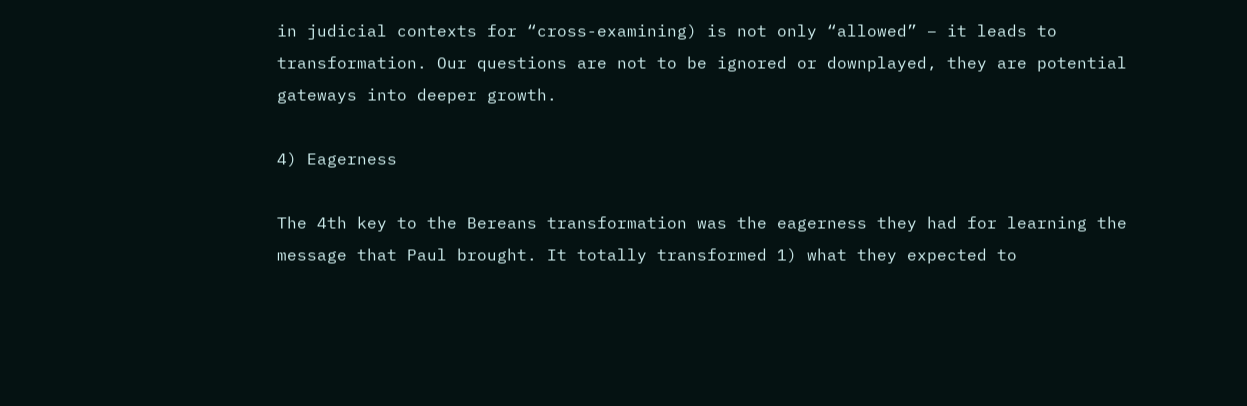in judicial contexts for “cross-examining) is not only “allowed” – it leads to transformation. Our questions are not to be ignored or downplayed, they are potential gateways into deeper growth.

4) Eagerness

The 4th key to the Bereans transformation was the eagerness they had for learning the message that Paul brought. It totally transformed 1) what they expected to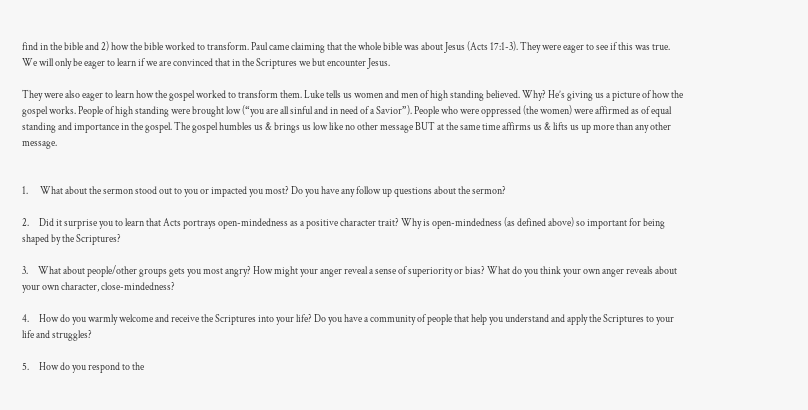find in the bible and 2) how the bible worked to transform. Paul came claiming that the whole bible was about Jesus (Acts 17:1-3). They were eager to see if this was true. We will only be eager to learn if we are convinced that in the Scriptures we but encounter Jesus.

They were also eager to learn how the gospel worked to transform them. Luke tells us women and men of high standing believed. Why? He’s giving us a picture of how the gospel works. People of high standing were brought low (“you are all sinful and in need of a Savior”). People who were oppressed (the women) were affirmed as of equal standing and importance in the gospel. The gospel humbles us & brings us low like no other message BUT at the same time affirms us & lifts us up more than any other message.


1.      What about the sermon stood out to you or impacted you most? Do you have any follow up questions about the sermon?

2.     Did it surprise you to learn that Acts portrays open-mindedness as a positive character trait? Why is open-mindedness (as defined above) so important for being shaped by the Scriptures?

3.     What about people/other groups gets you most angry? How might your anger reveal a sense of superiority or bias? What do you think your own anger reveals about your own character, close-mindedness?

4.     How do you warmly welcome and receive the Scriptures into your life? Do you have a community of people that help you understand and apply the Scriptures to your life and struggles?

5.     How do you respond to the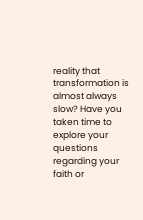reality that transformation is almost always slow? Have you taken time to explore your questions regarding your faith or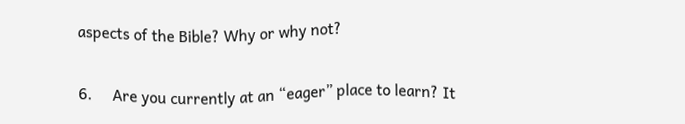aspects of the Bible? Why or why not?

6.     Are you currently at an “eager” place to learn? It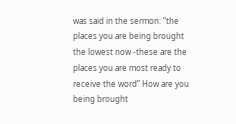was said in the sermon: “the places you are being brought the lowest now -these are the places you are most ready to receive the word” How are you being brought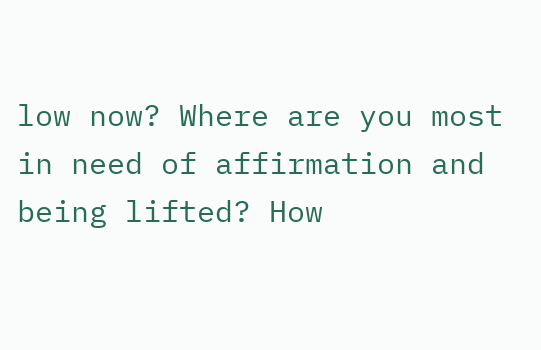low now? Where are you most in need of affirmation and being lifted? How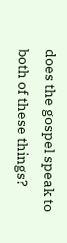does the gospel speak to both of these things?